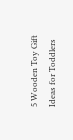5 Wooden Toy Gift Ideas for Toddlers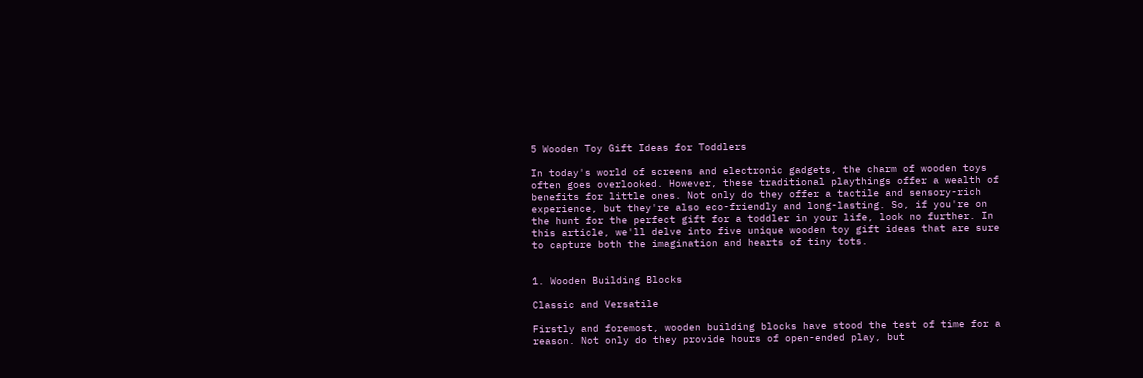5 Wooden Toy Gift Ideas for Toddlers

In today's world of screens and electronic gadgets, the charm of wooden toys often goes overlooked. However, these traditional playthings offer a wealth of benefits for little ones. Not only do they offer a tactile and sensory-rich experience, but they're also eco-friendly and long-lasting. So, if you're on the hunt for the perfect gift for a toddler in your life, look no further. In this article, we'll delve into five unique wooden toy gift ideas that are sure to capture both the imagination and hearts of tiny tots.


1. Wooden Building Blocks

Classic and Versatile

Firstly and foremost, wooden building blocks have stood the test of time for a reason. Not only do they provide hours of open-ended play, but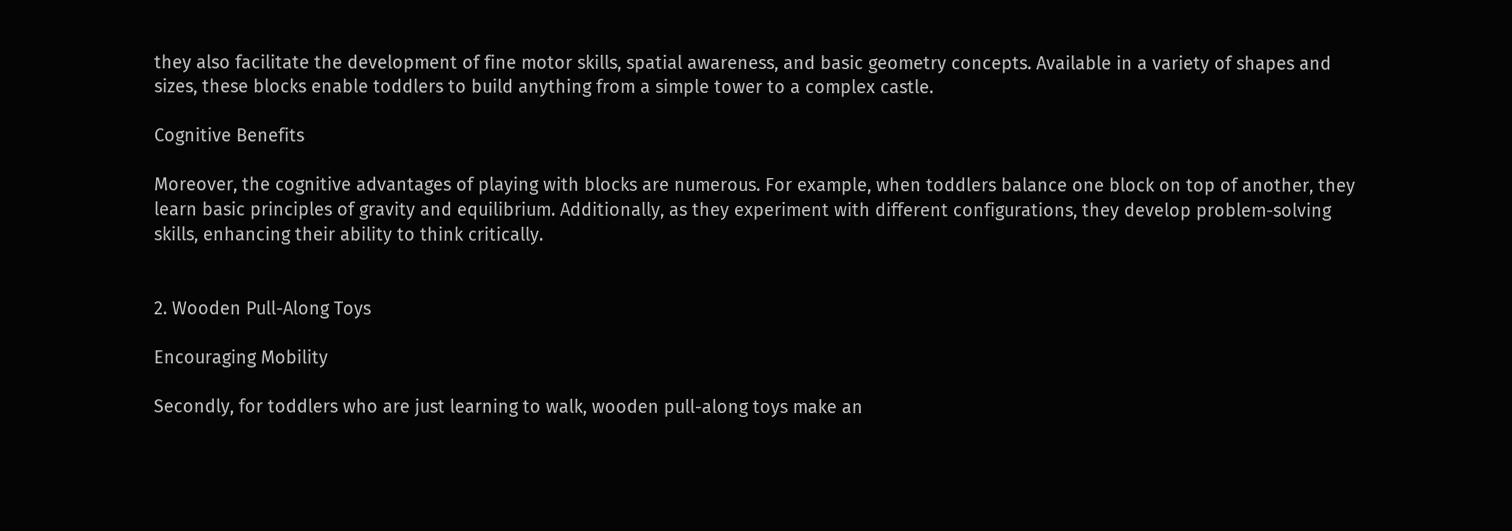they also facilitate the development of fine motor skills, spatial awareness, and basic geometry concepts. Available in a variety of shapes and sizes, these blocks enable toddlers to build anything from a simple tower to a complex castle.

Cognitive Benefits

Moreover, the cognitive advantages of playing with blocks are numerous. For example, when toddlers balance one block on top of another, they learn basic principles of gravity and equilibrium. Additionally, as they experiment with different configurations, they develop problem-solving skills, enhancing their ability to think critically.


2. Wooden Pull-Along Toys

Encouraging Mobility

Secondly, for toddlers who are just learning to walk, wooden pull-along toys make an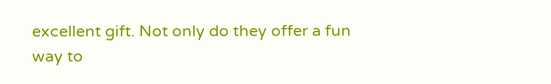excellent gift. Not only do they offer a fun way to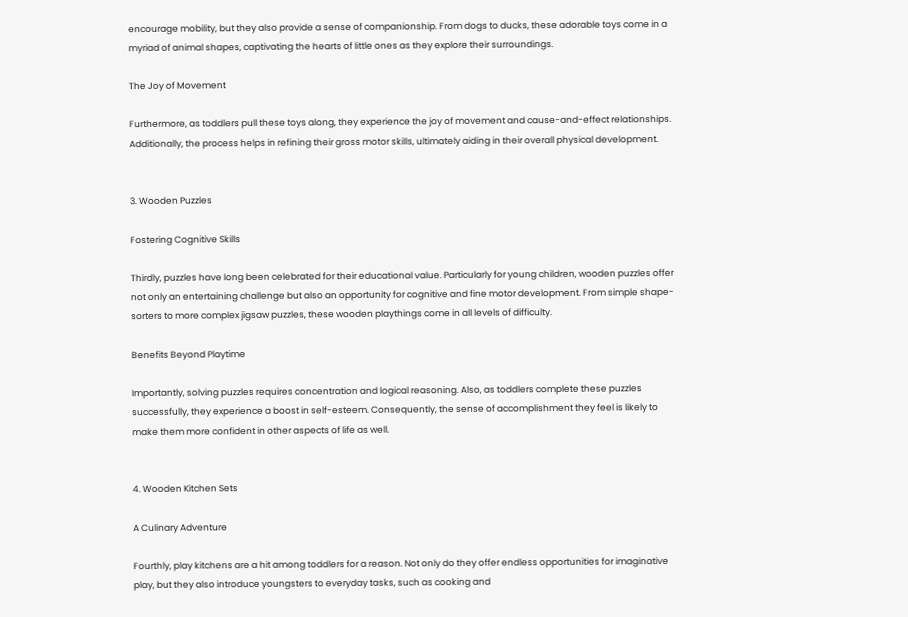encourage mobility, but they also provide a sense of companionship. From dogs to ducks, these adorable toys come in a myriad of animal shapes, captivating the hearts of little ones as they explore their surroundings.

The Joy of Movement

Furthermore, as toddlers pull these toys along, they experience the joy of movement and cause-and-effect relationships. Additionally, the process helps in refining their gross motor skills, ultimately aiding in their overall physical development.


3. Wooden Puzzles

Fostering Cognitive Skills

Thirdly, puzzles have long been celebrated for their educational value. Particularly for young children, wooden puzzles offer not only an entertaining challenge but also an opportunity for cognitive and fine motor development. From simple shape-sorters to more complex jigsaw puzzles, these wooden playthings come in all levels of difficulty.

Benefits Beyond Playtime

Importantly, solving puzzles requires concentration and logical reasoning. Also, as toddlers complete these puzzles successfully, they experience a boost in self-esteem. Consequently, the sense of accomplishment they feel is likely to make them more confident in other aspects of life as well.


4. Wooden Kitchen Sets

A Culinary Adventure

Fourthly, play kitchens are a hit among toddlers for a reason. Not only do they offer endless opportunities for imaginative play, but they also introduce youngsters to everyday tasks, such as cooking and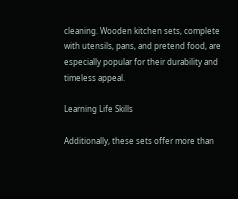cleaning. Wooden kitchen sets, complete with utensils, pans, and pretend food, are especially popular for their durability and timeless appeal.

Learning Life Skills

Additionally, these sets offer more than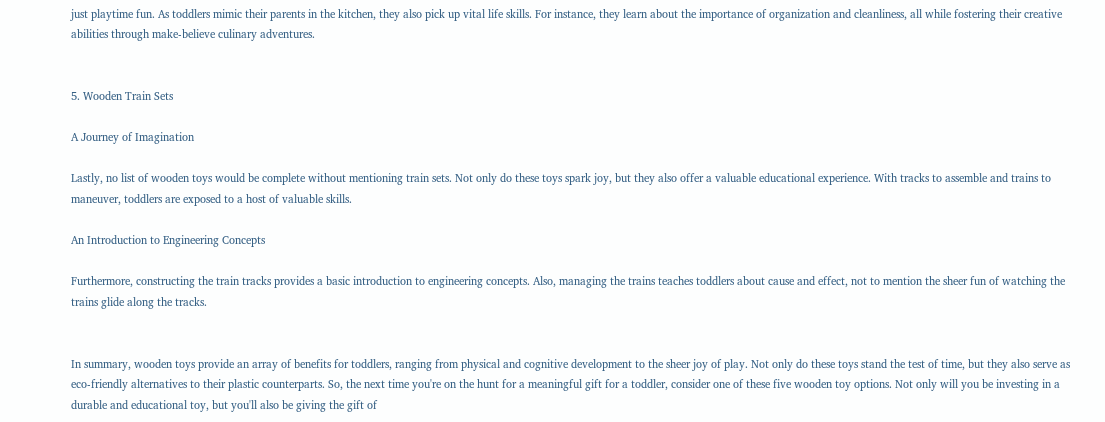just playtime fun. As toddlers mimic their parents in the kitchen, they also pick up vital life skills. For instance, they learn about the importance of organization and cleanliness, all while fostering their creative abilities through make-believe culinary adventures.


5. Wooden Train Sets

A Journey of Imagination

Lastly, no list of wooden toys would be complete without mentioning train sets. Not only do these toys spark joy, but they also offer a valuable educational experience. With tracks to assemble and trains to maneuver, toddlers are exposed to a host of valuable skills.

An Introduction to Engineering Concepts

Furthermore, constructing the train tracks provides a basic introduction to engineering concepts. Also, managing the trains teaches toddlers about cause and effect, not to mention the sheer fun of watching the trains glide along the tracks.


In summary, wooden toys provide an array of benefits for toddlers, ranging from physical and cognitive development to the sheer joy of play. Not only do these toys stand the test of time, but they also serve as eco-friendly alternatives to their plastic counterparts. So, the next time you're on the hunt for a meaningful gift for a toddler, consider one of these five wooden toy options. Not only will you be investing in a durable and educational toy, but you'll also be giving the gift of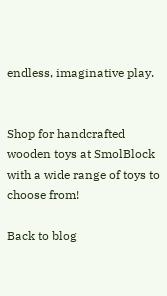endless, imaginative play.


Shop for handcrafted wooden toys at SmolBlock with a wide range of toys to choose from!

Back to blog